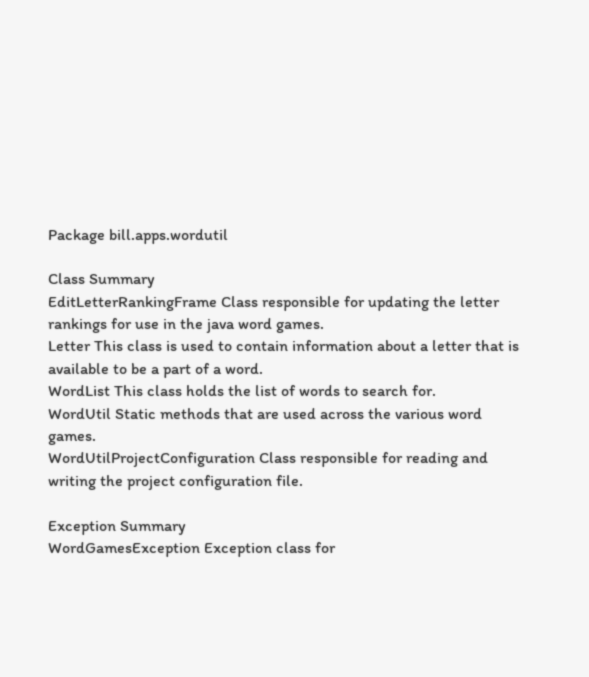Package bill.apps.wordutil

Class Summary
EditLetterRankingFrame Class responsible for updating the letter rankings for use in the java word games.
Letter This class is used to contain information about a letter that is available to be a part of a word.
WordList This class holds the list of words to search for.
WordUtil Static methods that are used across the various word games.
WordUtilProjectConfiguration Class responsible for reading and writing the project configuration file.

Exception Summary
WordGamesException Exception class for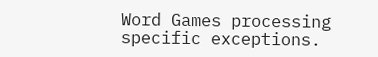Word Games processing specific exceptions.